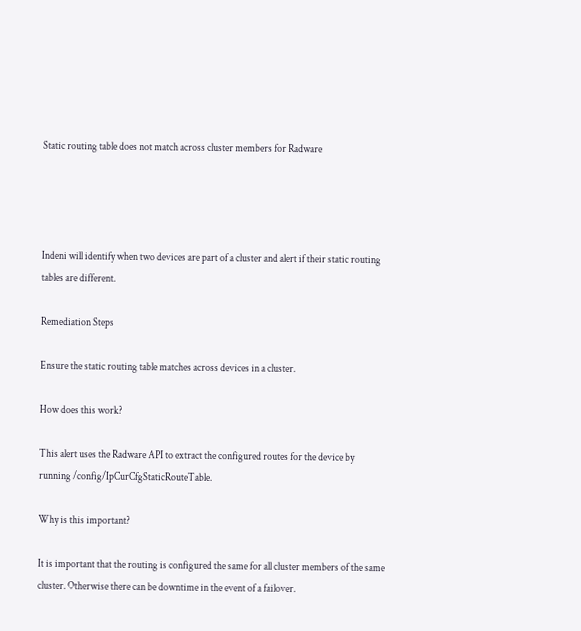Static routing table does not match across cluster members for Radware




Indeni will identify when two devices are part of a cluster and alert if their static routing tables are different.

Remediation Steps

Ensure the static routing table matches across devices in a cluster.

How does this work?

This alert uses the Radware API to extract the configured routes for the device by running /config/IpCurCfgStaticRouteTable.

Why is this important?

It is important that the routing is configured the same for all cluster members of the same cluster. Otherwise there can be downtime in the event of a failover.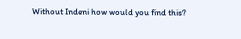Without Indeni how would you find this?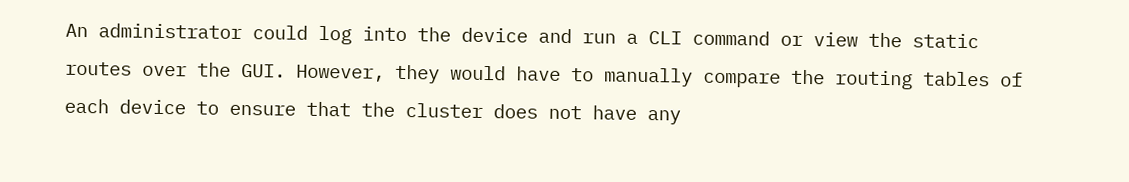An administrator could log into the device and run a CLI command or view the static routes over the GUI. However, they would have to manually compare the routing tables of each device to ensure that the cluster does not have any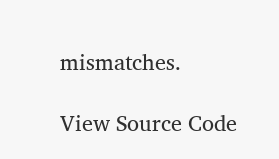mismatches.

View Source Code